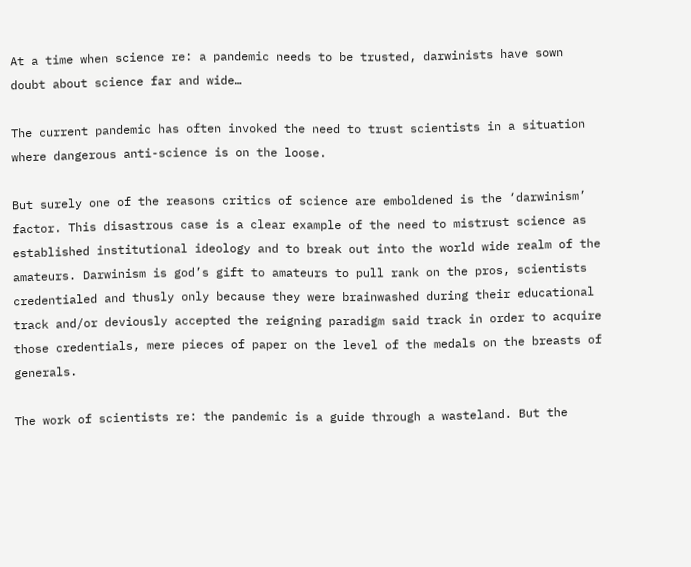At a time when science re: a pandemic needs to be trusted, darwinists have sown doubt about science far and wide…

The current pandemic has often invoked the need to trust scientists in a situation where dangerous anti-science is on the loose.

But surely one of the reasons critics of science are emboldened is the ‘darwinism’ factor. This disastrous case is a clear example of the need to mistrust science as established institutional ideology and to break out into the world wide realm of the amateurs. Darwinism is god’s gift to amateurs to pull rank on the pros, scientists credentialed and thusly only because they were brainwashed during their educational track and/or deviously accepted the reigning paradigm said track in order to acquire those credentials, mere pieces of paper on the level of the medals on the breasts of generals.

The work of scientists re: the pandemic is a guide through a wasteland. But the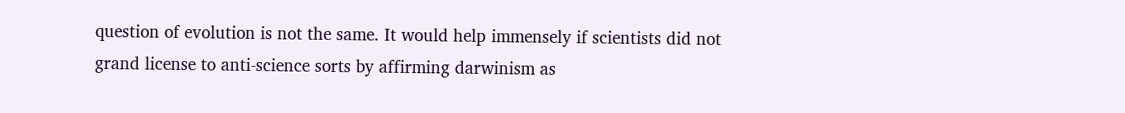question of evolution is not the same. It would help immensely if scientists did not grand license to anti-science sorts by affirming darwinism as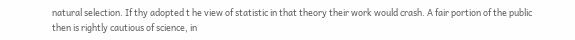natural selection. If thy adopted t he view of statistic in that theory their work would crash. A fair portion of the public then is rightly cautious of science, in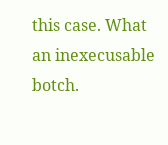this case. What an inexecusable botch.